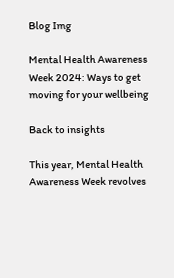Blog Img

Mental Health Awareness Week 2024: Ways to get moving for your wellbeing

Back to insights

This year, Mental Health Awareness Week revolves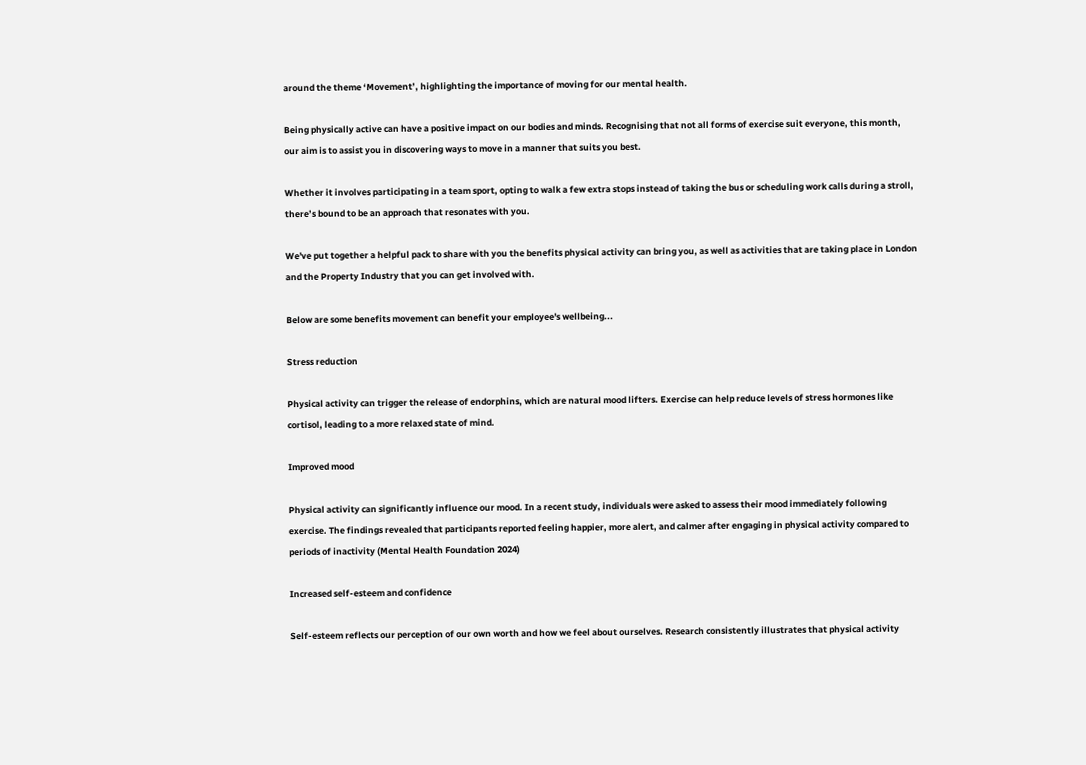around the theme ‘Movement’, highlighting the importance of moving for our mental health.

Being physically active can have a positive impact on our bodies and minds. Recognising that not all forms of exercise suit everyone, this month, our aim is to assist you in discovering ways to move in a manner that suits you best.

Whether it involves participating in a team sport, opting to walk a few extra stops instead of taking the bus or scheduling work calls during a stroll, there’s bound to be an approach that resonates with you.

We've put together a helpful pack to share with you the benefits physical activity can bring you, as well as activities that are taking place in London and the Property Industry that you can get involved with.

Below are some benefits movement can benefit your employee's wellbeing...

Stress reduction

Physical activity can trigger the release of endorphins, which are natural mood lifters. Exercise can help reduce levels of stress hormones like cortisol, leading to a more relaxed state of mind.

Improved mood

Physical activity can significantly influence our mood. In a recent study, individuals were asked to assess their mood immediately following exercise. The findings revealed that participants reported feeling happier, more alert, and calmer after engaging in physical activity compared to periods of inactivity (Mental Health Foundation 2024)

Increased self-esteem and confidence

Self-esteem reflects our perception of our own worth and how we feel about ourselves. Research consistently illustrates that physical activity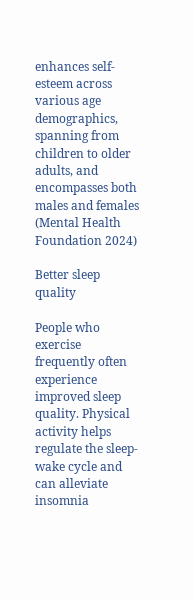enhances self-esteem across various age demographics, spanning from children to older adults, and encompasses both males and females (Mental Health Foundation 2024)

Better sleep quality

People who exercise frequently often experience improved sleep quality. Physical activity helps regulate the sleep-wake cycle and can alleviate insomnia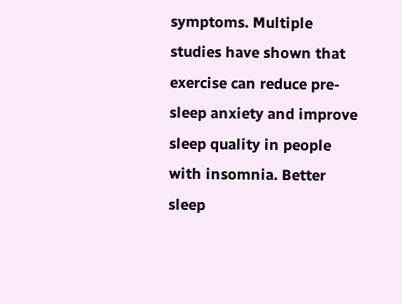symptoms. Multiple studies have shown that exercise can reduce pre-sleep anxiety and improve sleep quality in people with insomnia. Better sleep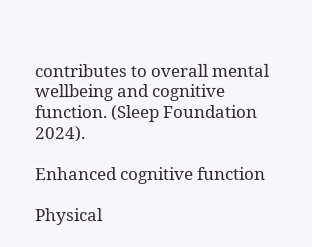contributes to overall mental wellbeing and cognitive function. (Sleep Foundation 2024).

Enhanced cognitive function

Physical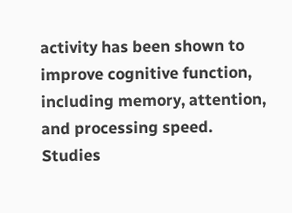activity has been shown to improve cognitive function, including memory, attention, and processing speed. Studies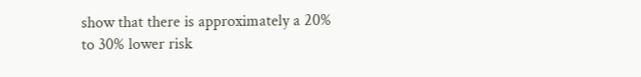show that there is approximately a 20% to 30% lower risk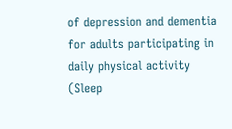of depression and dementia for adults participating in daily physical activity (Sleep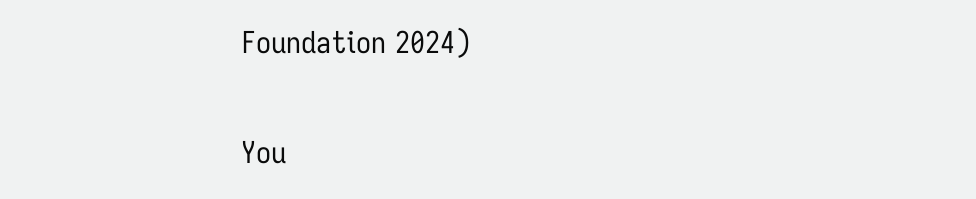Foundation 2024)

You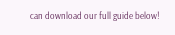can download our full guide below!